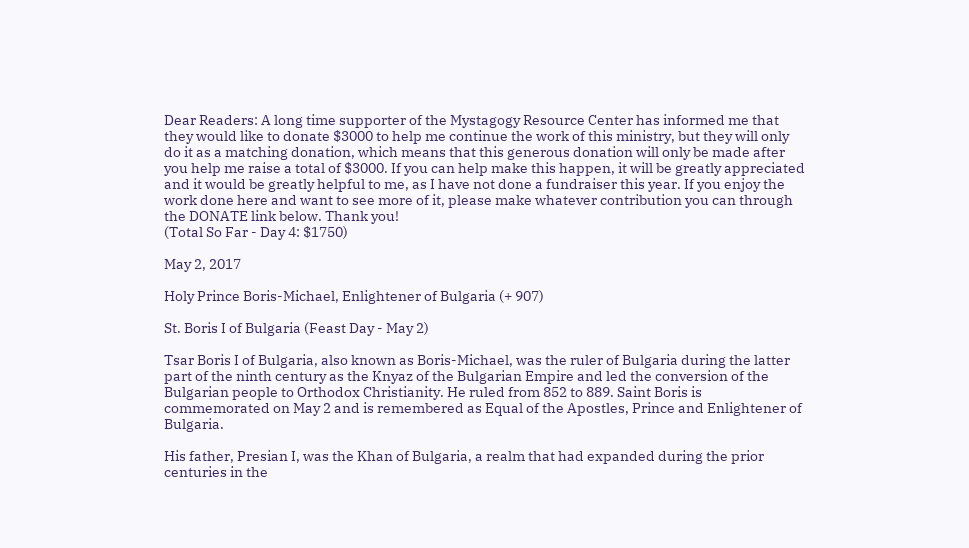Dear Readers: A long time supporter of the Mystagogy Resource Center has informed me that they would like to donate $3000 to help me continue the work of this ministry, but they will only do it as a matching donation, which means that this generous donation will only be made after you help me raise a total of $3000. If you can help make this happen, it will be greatly appreciated and it would be greatly helpful to me, as I have not done a fundraiser this year. If you enjoy the work done here and want to see more of it, please make whatever contribution you can through the DONATE link below. Thank you!
(Total So Far - Day 4: $1750)

May 2, 2017

Holy Prince Boris-Michael, Enlightener of Bulgaria (+ 907)

St. Boris I of Bulgaria (Feast Day - May 2)

Tsar Boris I of Bulgaria, also known as Boris-Michael, was the ruler of Bulgaria during the latter part of the ninth century as the Knyaz of the Bulgarian Empire and led the conversion of the Bulgarian people to Orthodox Christianity. He ruled from 852 to 889. Saint Boris is commemorated on May 2 and is remembered as Equal of the Apostles, Prince and Enlightener of Bulgaria.

His father, Presian I, was the Khan of Bulgaria, a realm that had expanded during the prior centuries in the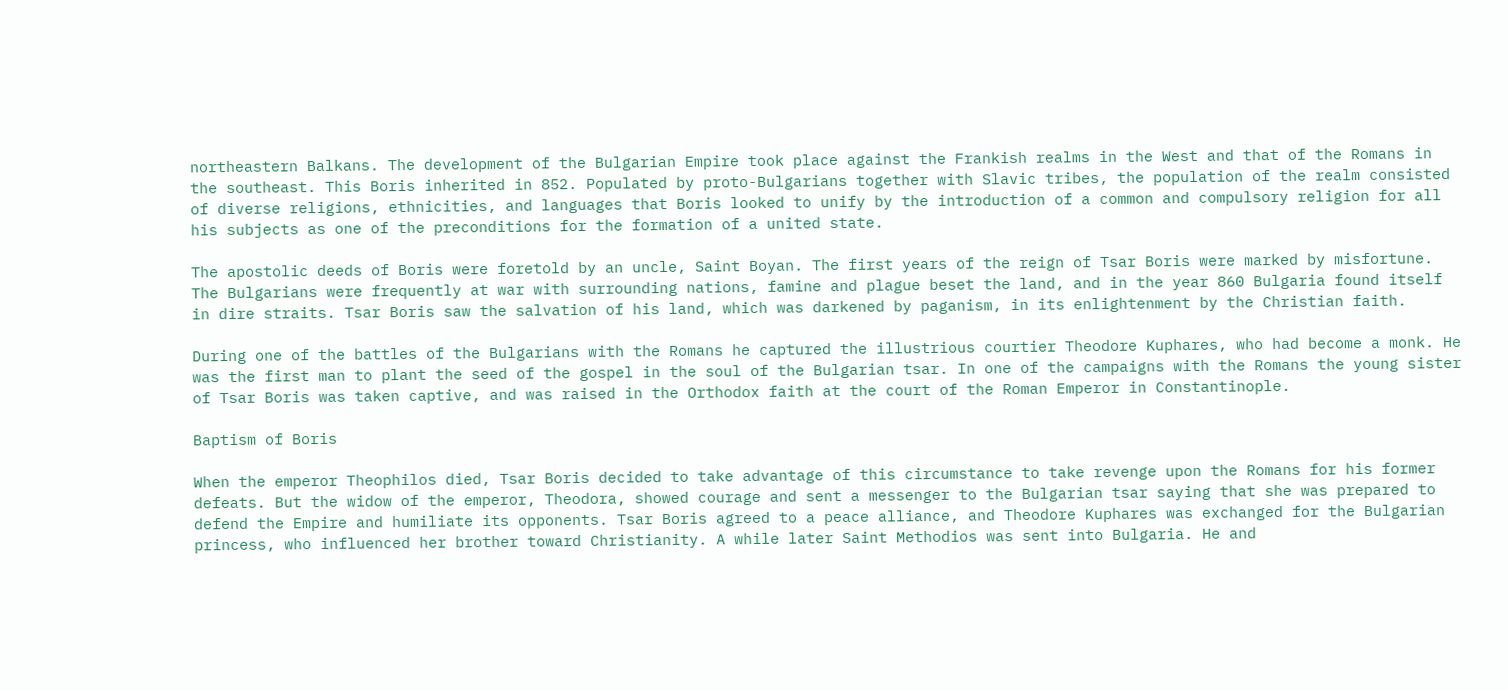northeastern Balkans. The development of the Bulgarian Empire took place against the Frankish realms in the West and that of the Romans in the southeast. This Boris inherited in 852. Populated by proto-Bulgarians together with Slavic tribes, the population of the realm consisted of diverse religions, ethnicities, and languages that Boris looked to unify by the introduction of a common and compulsory religion for all his subjects as one of the preconditions for the formation of a united state.

The apostolic deeds of Boris were foretold by an uncle, Saint Boyan. The first years of the reign of Tsar Boris were marked by misfortune. The Bulgarians were frequently at war with surrounding nations, famine and plague beset the land, and in the year 860 Bulgaria found itself in dire straits. Tsar Boris saw the salvation of his land, which was darkened by paganism, in its enlightenment by the Christian faith.

During one of the battles of the Bulgarians with the Romans he captured the illustrious courtier Theodore Kuphares, who had become a monk. He was the first man to plant the seed of the gospel in the soul of the Bulgarian tsar. In one of the campaigns with the Romans the young sister of Tsar Boris was taken captive, and was raised in the Orthodox faith at the court of the Roman Emperor in Constantinople.

Baptism of Boris

When the emperor Theophilos died, Tsar Boris decided to take advantage of this circumstance to take revenge upon the Romans for his former defeats. But the widow of the emperor, Theodora, showed courage and sent a messenger to the Bulgarian tsar saying that she was prepared to defend the Empire and humiliate its opponents. Tsar Boris agreed to a peace alliance, and Theodore Kuphares was exchanged for the Bulgarian princess, who influenced her brother toward Christianity. A while later Saint Methodios was sent into Bulgaria. He and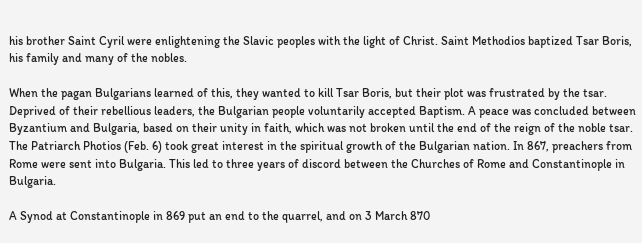his brother Saint Cyril were enlightening the Slavic peoples with the light of Christ. Saint Methodios baptized Tsar Boris, his family and many of the nobles.

When the pagan Bulgarians learned of this, they wanted to kill Tsar Boris, but their plot was frustrated by the tsar. Deprived of their rebellious leaders, the Bulgarian people voluntarily accepted Baptism. A peace was concluded between Byzantium and Bulgaria, based on their unity in faith, which was not broken until the end of the reign of the noble tsar. The Patriarch Photios (Feb. 6) took great interest in the spiritual growth of the Bulgarian nation. In 867, preachers from Rome were sent into Bulgaria. This led to three years of discord between the Churches of Rome and Constantinople in Bulgaria.

A Synod at Constantinople in 869 put an end to the quarrel, and on 3 March 870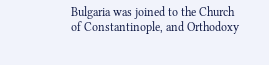Bulgaria was joined to the Church of Constantinople, and Orthodoxy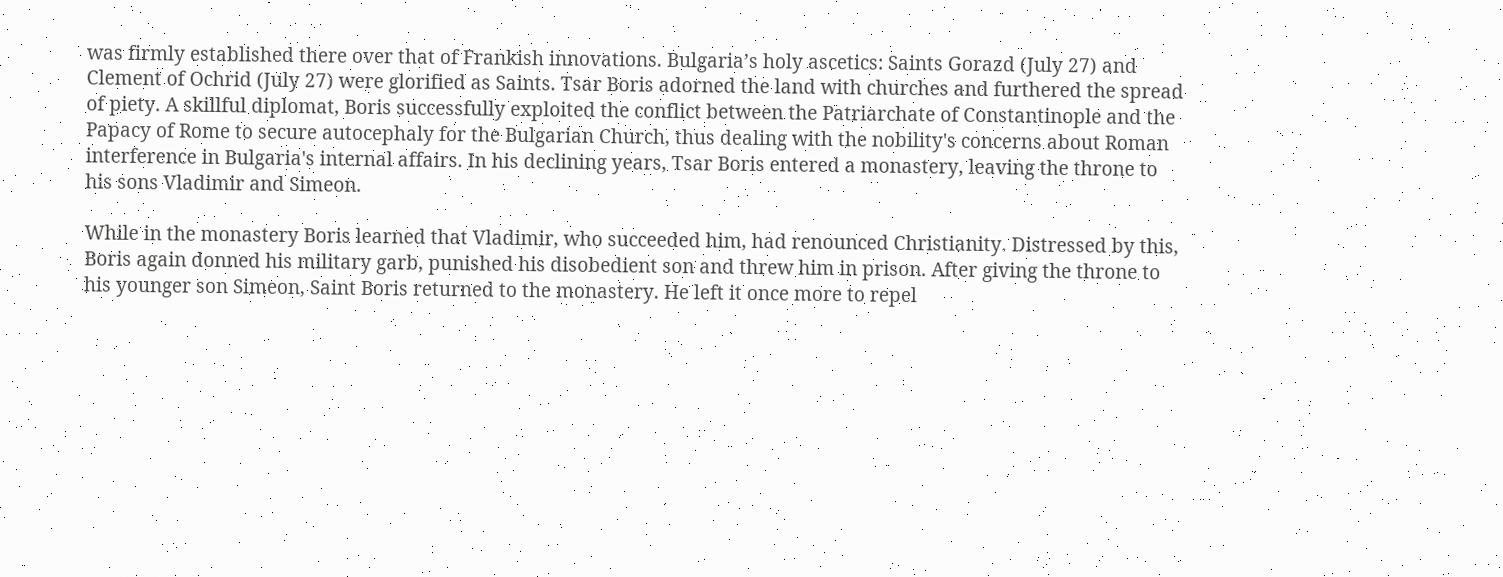was firmly established there over that of Frankish innovations. Bulgaria’s holy ascetics: Saints Gorazd (July 27) and Clement of Ochrid (July 27) were glorified as Saints. Tsar Boris adorned the land with churches and furthered the spread of piety. A skillful diplomat, Boris successfully exploited the conflict between the Patriarchate of Constantinople and the Papacy of Rome to secure autocephaly for the Bulgarian Church, thus dealing with the nobility's concerns about Roman interference in Bulgaria's internal affairs. In his declining years, Tsar Boris entered a monastery, leaving the throne to his sons Vladimir and Simeon.

While in the monastery Boris learned that Vladimir, who succeeded him, had renounced Christianity. Distressed by this, Boris again donned his military garb, punished his disobedient son and threw him in prison. After giving the throne to his younger son Simeon, Saint Boris returned to the monastery. He left it once more to repel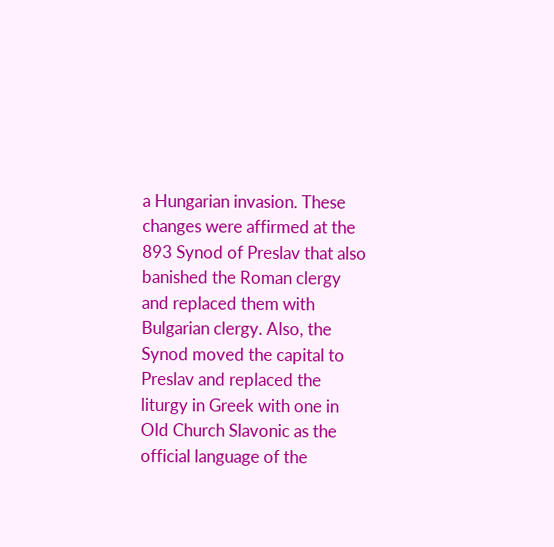a Hungarian invasion. These changes were affirmed at the 893 Synod of Preslav that also banished the Roman clergy and replaced them with Bulgarian clergy. Also, the Synod moved the capital to Preslav and replaced the liturgy in Greek with one in Old Church Slavonic as the official language of the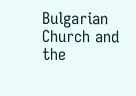Bulgarian Church and the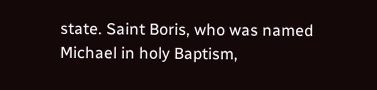state. Saint Boris, who was named Michael in holy Baptism,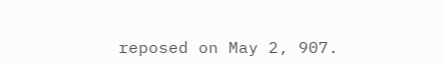reposed on May 2, 907.